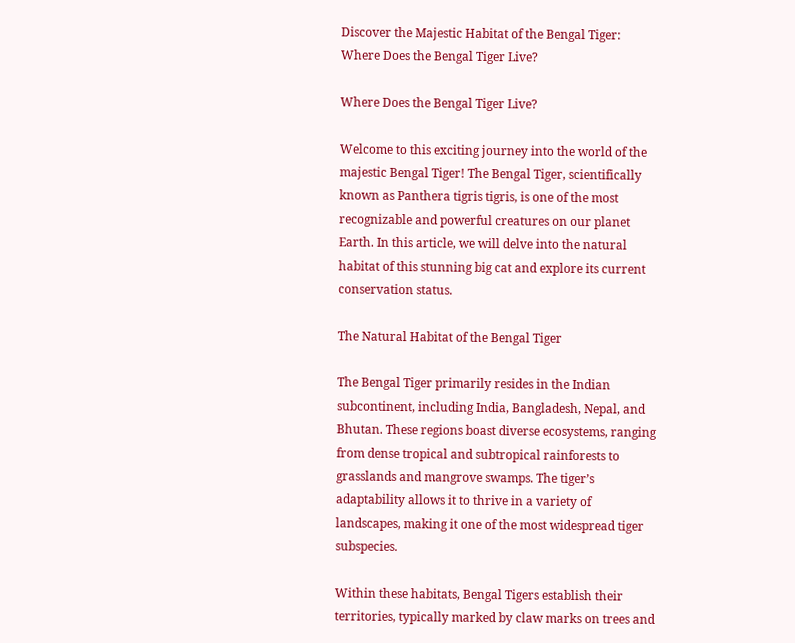Discover the Majestic Habitat of the Bengal Tiger: Where Does the Bengal Tiger Live?

Where Does the Bengal Tiger Live?

Welcome to this exciting journey into the world of the majestic Bengal Tiger! The Bengal Tiger, scientifically known as Panthera tigris tigris, is one of the most recognizable and powerful creatures on our planet Earth. In this article, we will delve into the natural habitat of this stunning big cat and explore its current conservation status.

The Natural Habitat of the Bengal Tiger

The Bengal Tiger primarily resides in the Indian subcontinent, including India, Bangladesh, Nepal, and Bhutan. These regions boast diverse ecosystems, ranging from dense tropical and subtropical rainforests to grasslands and mangrove swamps. The tiger’s adaptability allows it to thrive in a variety of landscapes, making it one of the most widespread tiger subspecies.

Within these habitats, Bengal Tigers establish their territories, typically marked by claw marks on trees and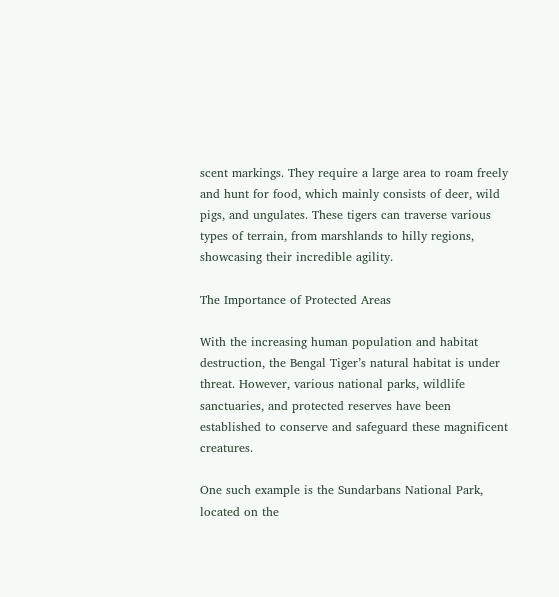scent markings. They require a large area to roam freely and hunt for food, which mainly consists of deer, wild pigs, and ungulates. These tigers can traverse various types of terrain, from marshlands to hilly regions, showcasing their incredible agility.

The Importance of Protected Areas

With the increasing human population and habitat destruction, the Bengal Tiger’s natural habitat is under threat. However, various national parks, wildlife sanctuaries, and protected reserves have been established to conserve and safeguard these magnificent creatures.

One such example is the Sundarbans National Park, located on the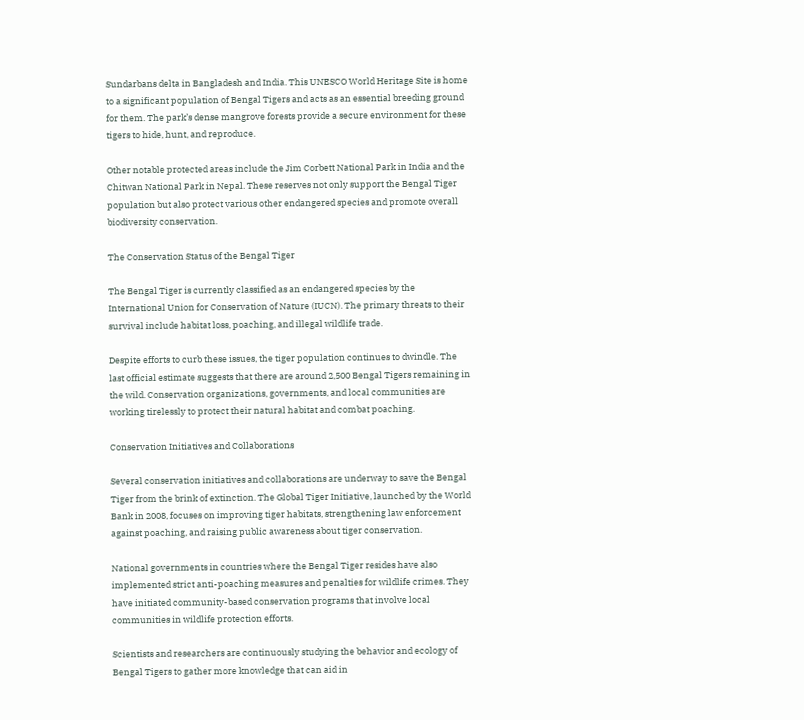Sundarbans delta in Bangladesh and India. This UNESCO World Heritage Site is home to a significant population of Bengal Tigers and acts as an essential breeding ground for them. The park’s dense mangrove forests provide a secure environment for these tigers to hide, hunt, and reproduce.

Other notable protected areas include the Jim Corbett National Park in India and the Chitwan National Park in Nepal. These reserves not only support the Bengal Tiger population but also protect various other endangered species and promote overall biodiversity conservation.

The Conservation Status of the Bengal Tiger

The Bengal Tiger is currently classified as an endangered species by the International Union for Conservation of Nature (IUCN). The primary threats to their survival include habitat loss, poaching, and illegal wildlife trade.

Despite efforts to curb these issues, the tiger population continues to dwindle. The last official estimate suggests that there are around 2,500 Bengal Tigers remaining in the wild. Conservation organizations, governments, and local communities are working tirelessly to protect their natural habitat and combat poaching.

Conservation Initiatives and Collaborations

Several conservation initiatives and collaborations are underway to save the Bengal Tiger from the brink of extinction. The Global Tiger Initiative, launched by the World Bank in 2008, focuses on improving tiger habitats, strengthening law enforcement against poaching, and raising public awareness about tiger conservation.

National governments in countries where the Bengal Tiger resides have also implemented strict anti-poaching measures and penalties for wildlife crimes. They have initiated community-based conservation programs that involve local communities in wildlife protection efforts.

Scientists and researchers are continuously studying the behavior and ecology of Bengal Tigers to gather more knowledge that can aid in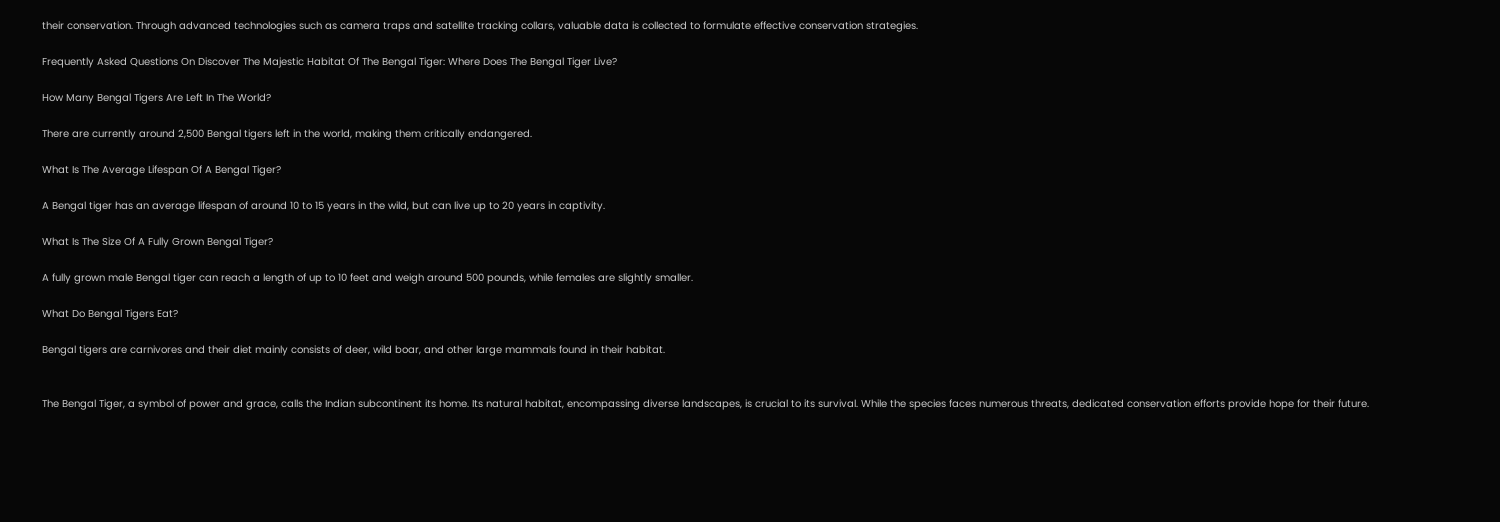their conservation. Through advanced technologies such as camera traps and satellite tracking collars, valuable data is collected to formulate effective conservation strategies.

Frequently Asked Questions On Discover The Majestic Habitat Of The Bengal Tiger: Where Does The Bengal Tiger Live?

How Many Bengal Tigers Are Left In The World?

There are currently around 2,500 Bengal tigers left in the world, making them critically endangered.

What Is The Average Lifespan Of A Bengal Tiger?

A Bengal tiger has an average lifespan of around 10 to 15 years in the wild, but can live up to 20 years in captivity.

What Is The Size Of A Fully Grown Bengal Tiger?

A fully grown male Bengal tiger can reach a length of up to 10 feet and weigh around 500 pounds, while females are slightly smaller.

What Do Bengal Tigers Eat?

Bengal tigers are carnivores and their diet mainly consists of deer, wild boar, and other large mammals found in their habitat.


The Bengal Tiger, a symbol of power and grace, calls the Indian subcontinent its home. Its natural habitat, encompassing diverse landscapes, is crucial to its survival. While the species faces numerous threats, dedicated conservation efforts provide hope for their future.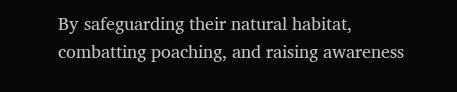By safeguarding their natural habitat, combatting poaching, and raising awareness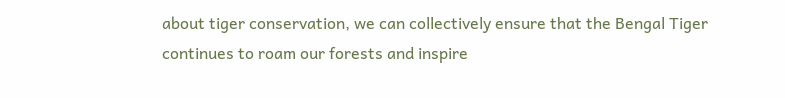about tiger conservation, we can collectively ensure that the Bengal Tiger continues to roam our forests and inspire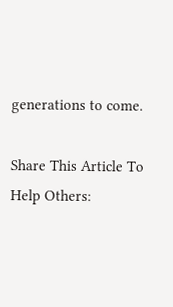generations to come.

Share This Article To Help Others: